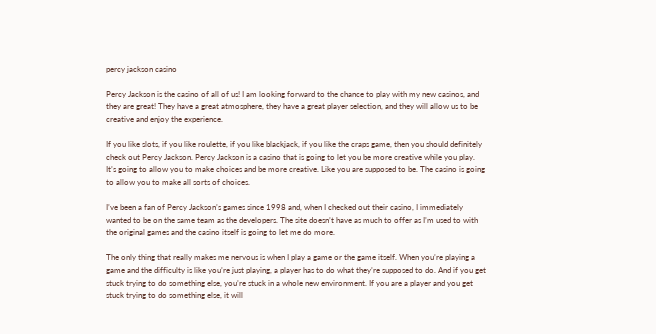percy jackson casino

Percy Jackson is the casino of all of us! I am looking forward to the chance to play with my new casinos, and they are great! They have a great atmosphere, they have a great player selection, and they will allow us to be creative and enjoy the experience.

If you like slots, if you like roulette, if you like blackjack, if you like the craps game, then you should definitely check out Percy Jackson. Percy Jackson is a casino that is going to let you be more creative while you play. It’s going to allow you to make choices and be more creative. Like you are supposed to be. The casino is going to allow you to make all sorts of choices.

I’ve been a fan of Percy Jackson’s games since 1998 and, when I checked out their casino, I immediately wanted to be on the same team as the developers. The site doesn’t have as much to offer as I’m used to with the original games and the casino itself is going to let me do more.

The only thing that really makes me nervous is when I play a game or the game itself. When you’re playing a game and the difficulty is like you’re just playing, a player has to do what they’re supposed to do. And if you get stuck trying to do something else, you’re stuck in a whole new environment. If you are a player and you get stuck trying to do something else, it will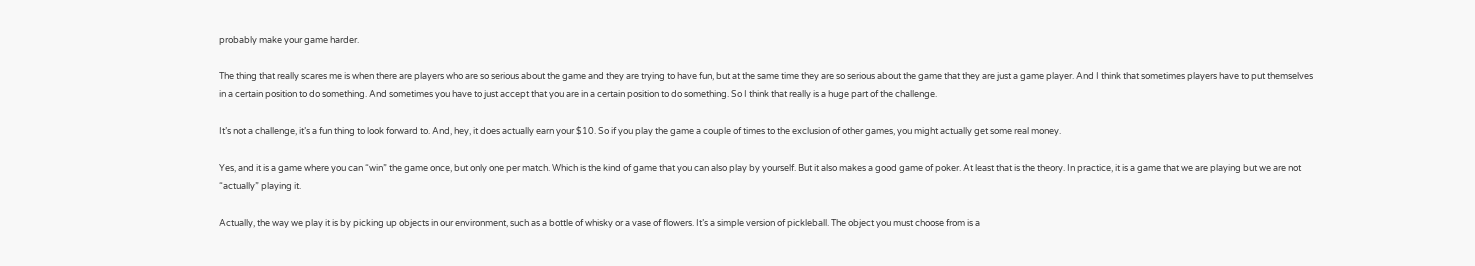probably make your game harder.

The thing that really scares me is when there are players who are so serious about the game and they are trying to have fun, but at the same time they are so serious about the game that they are just a game player. And I think that sometimes players have to put themselves in a certain position to do something. And sometimes you have to just accept that you are in a certain position to do something. So I think that really is a huge part of the challenge.

It’s not a challenge, it’s a fun thing to look forward to. And, hey, it does actually earn your $10. So if you play the game a couple of times to the exclusion of other games, you might actually get some real money.

Yes, and it is a game where you can “win” the game once, but only one per match. Which is the kind of game that you can also play by yourself. But it also makes a good game of poker. At least that is the theory. In practice, it is a game that we are playing but we are not “actually” playing it.

Actually, the way we play it is by picking up objects in our environment, such as a bottle of whisky or a vase of flowers. It’s a simple version of pickleball. The object you must choose from is a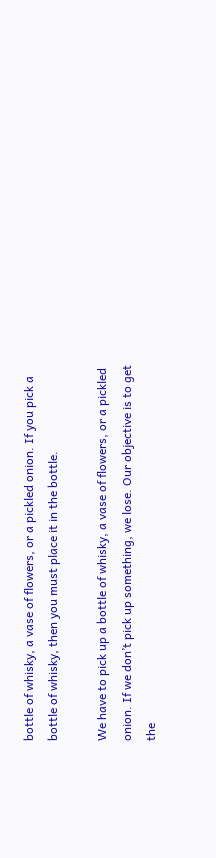bottle of whisky, a vase of flowers, or a pickled onion. If you pick a bottle of whisky, then you must place it in the bottle.

We have to pick up a bottle of whisky, a vase of flowers, or a pickled onion. If we don’t pick up something, we lose. Our objective is to get the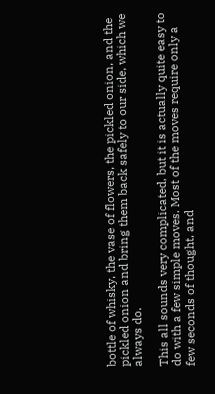bottle of whisky, the vase of flowers, the pickled onion, and the pickled onion and bring them back safely to our side, which we always do.

This all sounds very complicated, but it is actually quite easy to do with a few simple moves. Most of the moves require only a few seconds of thought, and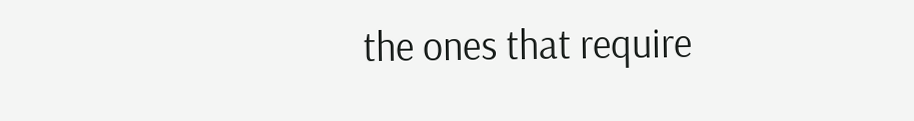the ones that require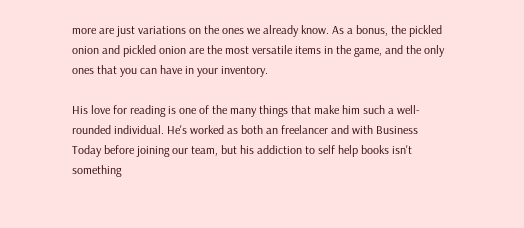more are just variations on the ones we already know. As a bonus, the pickled onion and pickled onion are the most versatile items in the game, and the only ones that you can have in your inventory.

His love for reading is one of the many things that make him such a well-rounded individual. He's worked as both an freelancer and with Business Today before joining our team, but his addiction to self help books isn't something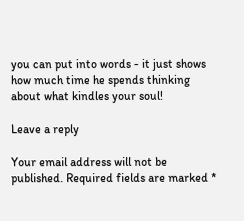you can put into words - it just shows how much time he spends thinking about what kindles your soul!

Leave a reply

Your email address will not be published. Required fields are marked *